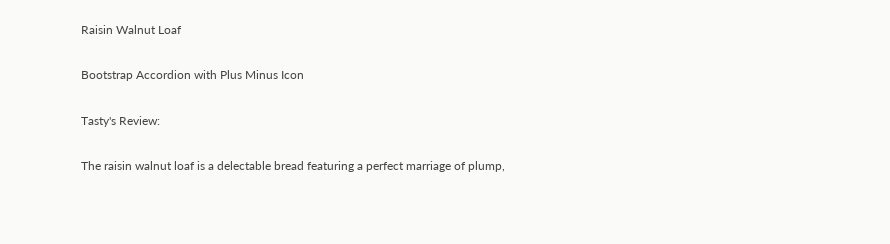Raisin Walnut Loaf

Bootstrap Accordion with Plus Minus Icon

Tasty's Review:

The raisin walnut loaf is a delectable bread featuring a perfect marriage of plump,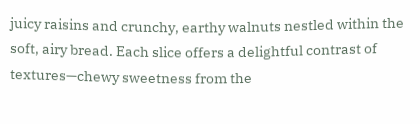juicy raisins and crunchy, earthy walnuts nestled within the soft, airy bread. Each slice offers a delightful contrast of textures—chewy sweetness from the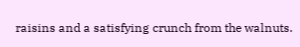raisins and a satisfying crunch from the walnuts.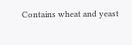Contains wheat and yeast